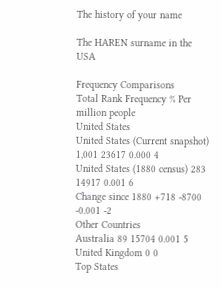The history of your name

The HAREN surname in the USA

Frequency Comparisons
Total Rank Frequency % Per million people
United States
United States (Current snapshot) 1,001 23617 0.000 4
United States (1880 census) 283 14917 0.001 6
Change since 1880 +718 -8700 -0.001 -2
Other Countries
Australia 89 15704 0.001 5
United Kingdom 0 0
Top States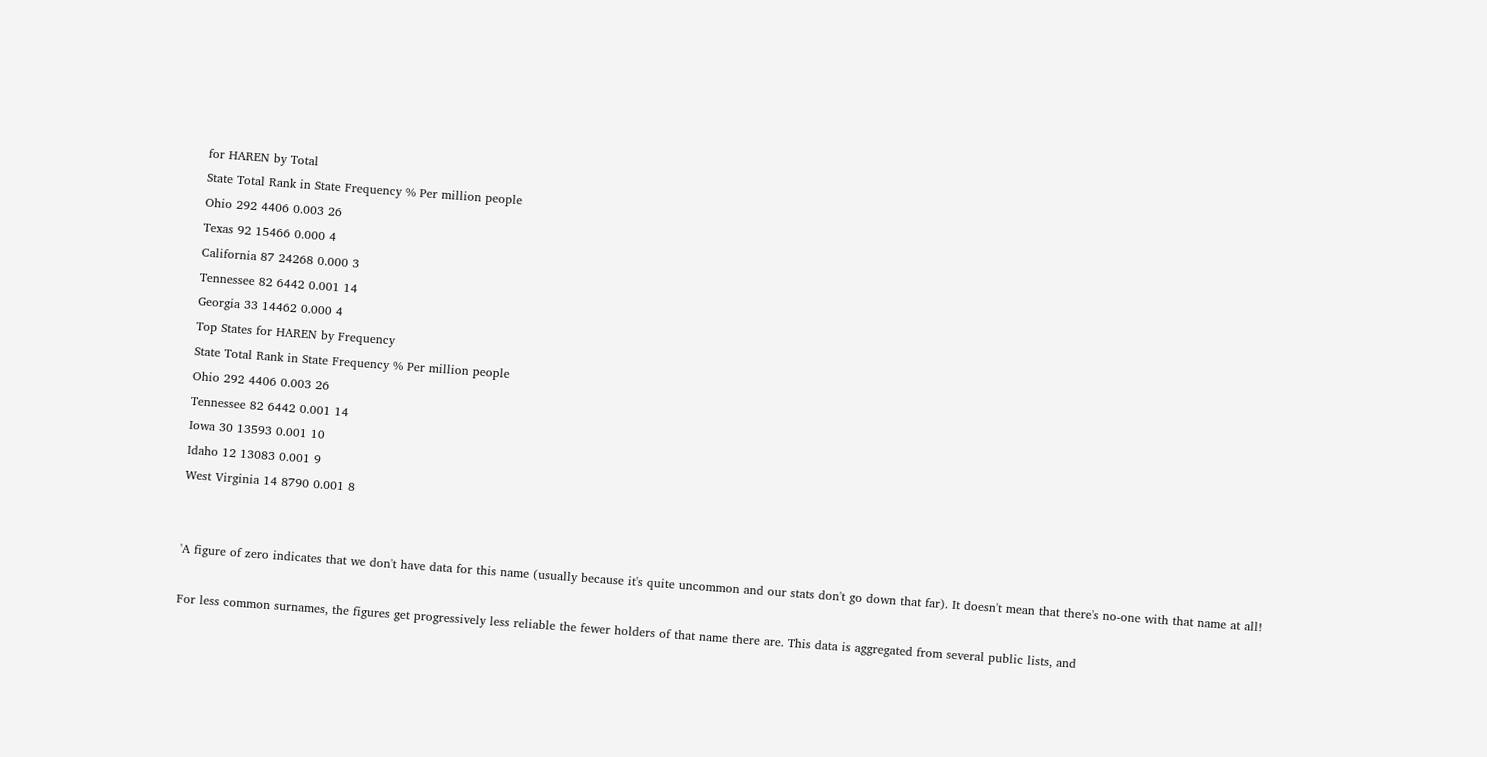for HAREN by Total
State Total Rank in State Frequency % Per million people
Ohio 292 4406 0.003 26
Texas 92 15466 0.000 4
California 87 24268 0.000 3
Tennessee 82 6442 0.001 14
Georgia 33 14462 0.000 4
Top States for HAREN by Frequency
State Total Rank in State Frequency % Per million people
Ohio 292 4406 0.003 26
Tennessee 82 6442 0.001 14
Iowa 30 13593 0.001 10
Idaho 12 13083 0.001 9
West Virginia 14 8790 0.001 8


'A figure of zero indicates that we don't have data for this name (usually because it's quite uncommon and our stats don't go down that far). It doesn't mean that there's no-one with that name at all!

For less common surnames, the figures get progressively less reliable the fewer holders of that name there are. This data is aggregated from several public lists, and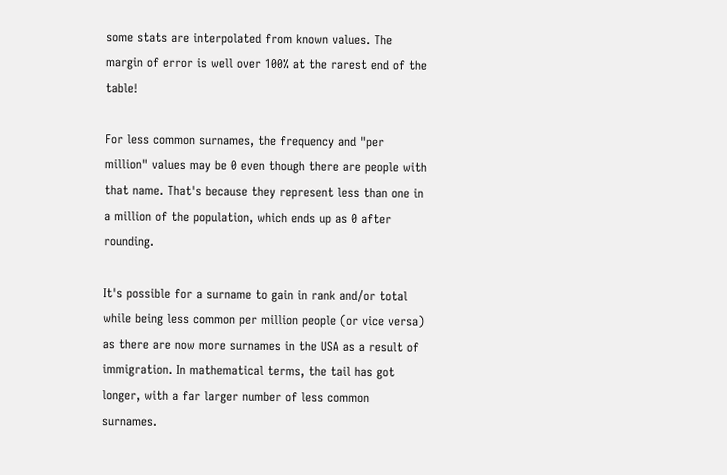some stats are interpolated from known values. The margin of error is well over 100% at the rarest end of the table!

For less common surnames, the frequency and "per million" values may be 0 even though there are people with that name. That's because they represent less than one in a million of the population, which ends up as 0 after rounding.

It's possible for a surname to gain in rank and/or total while being less common per million people (or vice versa) as there are now more surnames in the USA as a result of immigration. In mathematical terms, the tail has got longer, with a far larger number of less common surnames.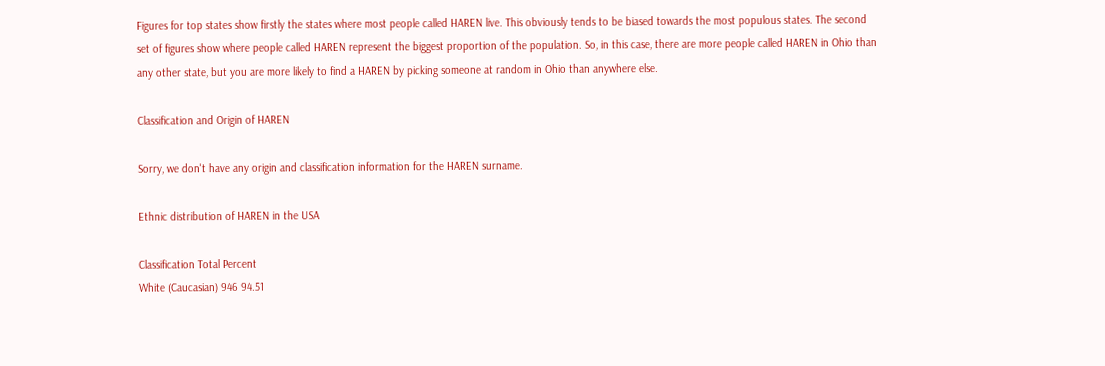Figures for top states show firstly the states where most people called HAREN live. This obviously tends to be biased towards the most populous states. The second set of figures show where people called HAREN represent the biggest proportion of the population. So, in this case, there are more people called HAREN in Ohio than any other state, but you are more likely to find a HAREN by picking someone at random in Ohio than anywhere else.

Classification and Origin of HAREN

Sorry, we don't have any origin and classification information for the HAREN surname.

Ethnic distribution of HAREN in the USA

Classification Total Percent
White (Caucasian) 946 94.51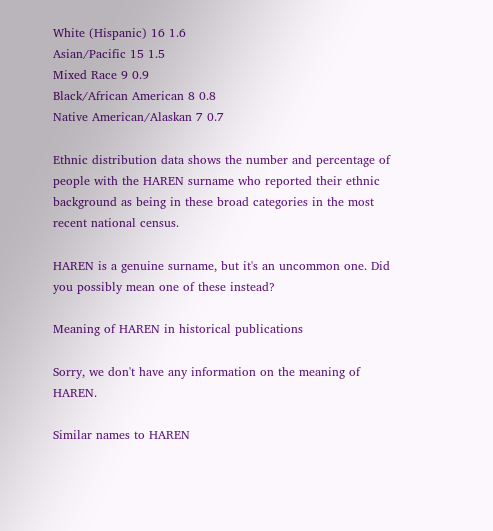White (Hispanic) 16 1.6
Asian/Pacific 15 1.5
Mixed Race 9 0.9
Black/African American 8 0.8
Native American/Alaskan 7 0.7

Ethnic distribution data shows the number and percentage of people with the HAREN surname who reported their ethnic background as being in these broad categories in the most recent national census.

HAREN is a genuine surname, but it's an uncommon one. Did you possibly mean one of these instead?

Meaning of HAREN in historical publications

Sorry, we don't have any information on the meaning of HAREN.

Similar names to HAREN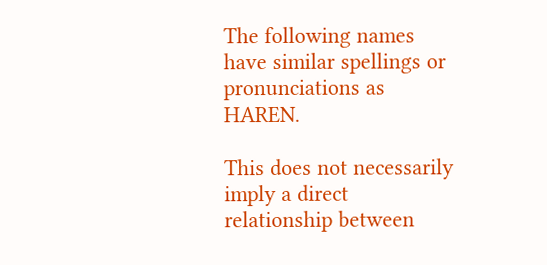The following names have similar spellings or pronunciations as HAREN.

This does not necessarily imply a direct relationship between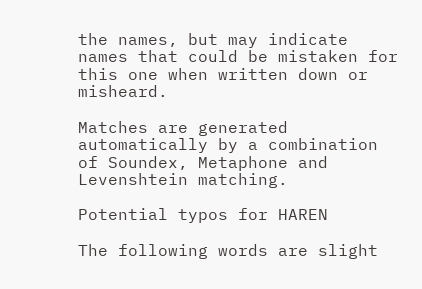the names, but may indicate names that could be mistaken for this one when written down or misheard.

Matches are generated automatically by a combination of Soundex, Metaphone and Levenshtein matching.

Potential typos for HAREN

The following words are slight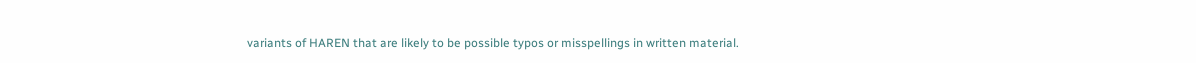variants of HAREN that are likely to be possible typos or misspellings in written material.